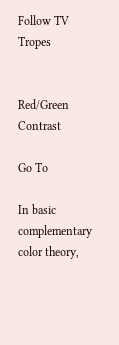Follow TV Tropes


Red/Green Contrast

Go To

In basic complementary color theory,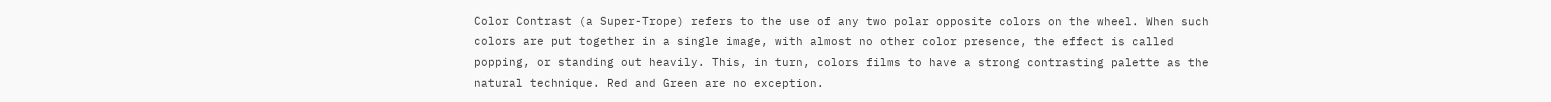Color Contrast (a Super-Trope) refers to the use of any two polar opposite colors on the wheel. When such colors are put together in a single image, with almost no other color presence, the effect is called popping, or standing out heavily. This, in turn, colors films to have a strong contrasting palette as the natural technique. Red and Green are no exception.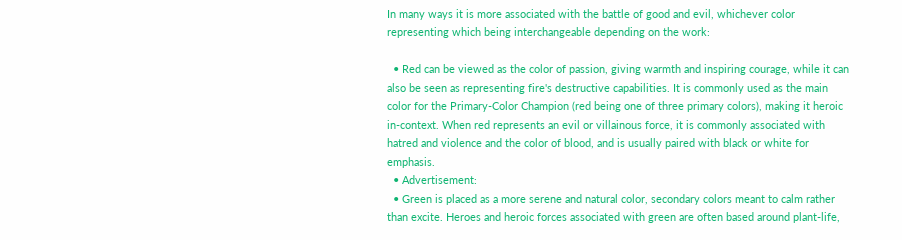In many ways it is more associated with the battle of good and evil, whichever color representing which being interchangeable depending on the work:

  • Red can be viewed as the color of passion, giving warmth and inspiring courage, while it can also be seen as representing fire's destructive capabilities. It is commonly used as the main color for the Primary-Color Champion (red being one of three primary colors), making it heroic in-context. When red represents an evil or villainous force, it is commonly associated with hatred and violence and the color of blood, and is usually paired with black or white for emphasis.
  • Advertisement:
  • Green is placed as a more serene and natural color, secondary colors meant to calm rather than excite. Heroes and heroic forces associated with green are often based around plant-life,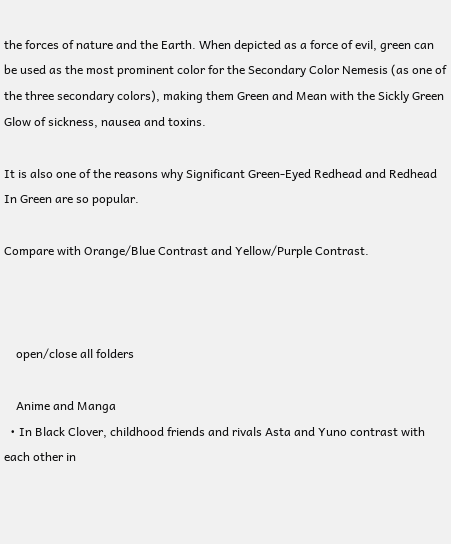the forces of nature and the Earth. When depicted as a force of evil, green can be used as the most prominent color for the Secondary Color Nemesis (as one of the three secondary colors), making them Green and Mean with the Sickly Green Glow of sickness, nausea and toxins.

It is also one of the reasons why Significant Green-Eyed Redhead and Redhead In Green are so popular.

Compare with Orange/Blue Contrast and Yellow/Purple Contrast.



    open/close all folders

    Anime and Manga
  • In Black Clover, childhood friends and rivals Asta and Yuno contrast with each other in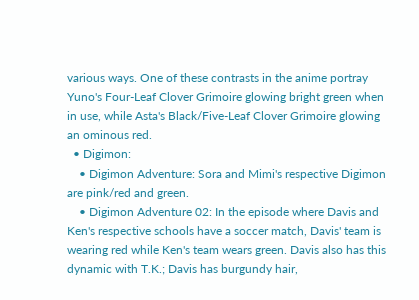various ways. One of these contrasts in the anime portray Yuno's Four-Leaf Clover Grimoire glowing bright green when in use, while Asta's Black/Five-Leaf Clover Grimoire glowing an ominous red.
  • Digimon:
    • Digimon Adventure: Sora and Mimi's respective Digimon are pink/red and green.
    • Digimon Adventure 02: In the episode where Davis and Ken's respective schools have a soccer match, Davis' team is wearing red while Ken's team wears green. Davis also has this dynamic with T.K.; Davis has burgundy hair,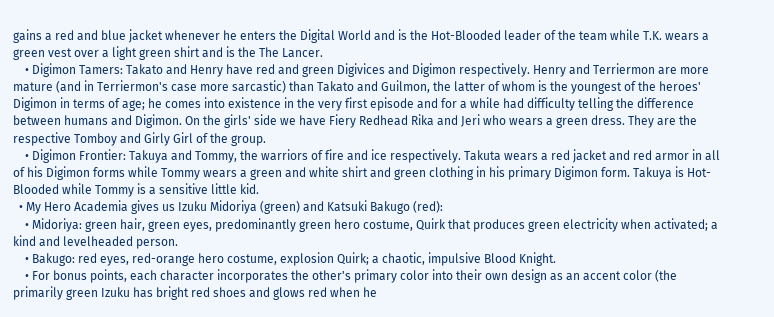gains a red and blue jacket whenever he enters the Digital World and is the Hot-Blooded leader of the team while T.K. wears a green vest over a light green shirt and is the The Lancer.
    • Digimon Tamers: Takato and Henry have red and green Digivices and Digimon respectively. Henry and Terriermon are more mature (and in Terriermon's case more sarcastic) than Takato and Guilmon, the latter of whom is the youngest of the heroes' Digimon in terms of age; he comes into existence in the very first episode and for a while had difficulty telling the difference between humans and Digimon. On the girls' side we have Fiery Redhead Rika and Jeri who wears a green dress. They are the respective Tomboy and Girly Girl of the group.
    • Digimon Frontier: Takuya and Tommy, the warriors of fire and ice respectively. Takuta wears a red jacket and red armor in all of his Digimon forms while Tommy wears a green and white shirt and green clothing in his primary Digimon form. Takuya is Hot-Blooded while Tommy is a sensitive little kid.
  • My Hero Academia gives us Izuku Midoriya (green) and Katsuki Bakugo (red):
    • Midoriya: green hair, green eyes, predominantly green hero costume, Quirk that produces green electricity when activated; a kind and levelheaded person.
    • Bakugo: red eyes, red-orange hero costume, explosion Quirk; a chaotic, impulsive Blood Knight.
    • For bonus points, each character incorporates the other's primary color into their own design as an accent color (the primarily green Izuku has bright red shoes and glows red when he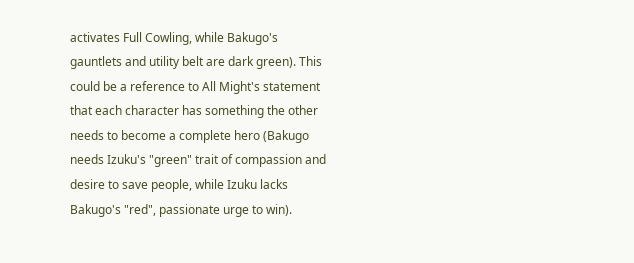activates Full Cowling, while Bakugo's gauntlets and utility belt are dark green). This could be a reference to All Might's statement that each character has something the other needs to become a complete hero (Bakugo needs Izuku's "green" trait of compassion and desire to save people, while Izuku lacks Bakugo's "red", passionate urge to win).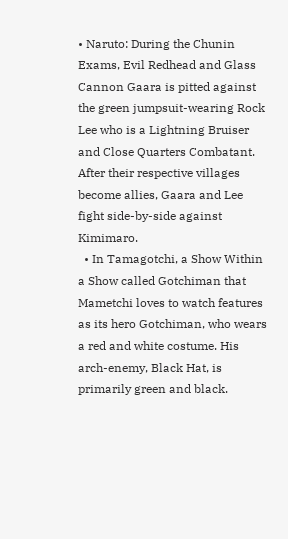• Naruto: During the Chunin Exams, Evil Redhead and Glass Cannon Gaara is pitted against the green jumpsuit-wearing Rock Lee who is a Lightning Bruiser and Close Quarters Combatant. After their respective villages become allies, Gaara and Lee fight side-by-side against Kimimaro.
  • In Tamagotchi, a Show Within a Show called Gotchiman that Mametchi loves to watch features as its hero Gotchiman, who wears a red and white costume. His arch-enemy, Black Hat, is primarily green and black.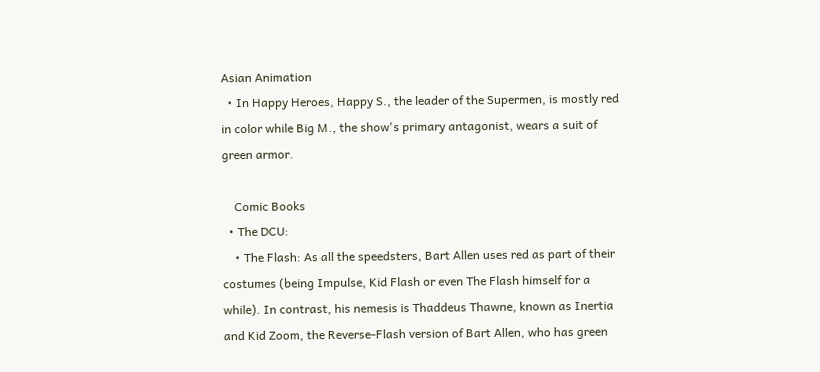Asian Animation
  • In Happy Heroes, Happy S., the leader of the Supermen, is mostly red in color while Big M., the show's primary antagonist, wears a suit of green armor.

    Comic Books
  • The DCU:
    • The Flash: As all the speedsters, Bart Allen uses red as part of their costumes (being Impulse, Kid Flash or even The Flash himself for a while). In contrast, his nemesis is Thaddeus Thawne, known as Inertia and Kid Zoom, the Reverse-Flash version of Bart Allen, who has green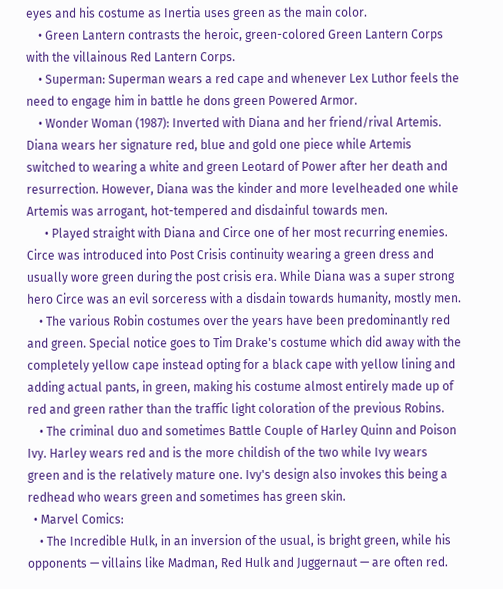eyes and his costume as Inertia uses green as the main color.
    • Green Lantern contrasts the heroic, green-colored Green Lantern Corps with the villainous Red Lantern Corps.
    • Superman: Superman wears a red cape and whenever Lex Luthor feels the need to engage him in battle he dons green Powered Armor.
    • Wonder Woman (1987): Inverted with Diana and her friend/rival Artemis. Diana wears her signature red, blue and gold one piece while Artemis switched to wearing a white and green Leotard of Power after her death and resurrection. However, Diana was the kinder and more levelheaded one while Artemis was arrogant, hot-tempered and disdainful towards men.
      • Played straight with Diana and Circe one of her most recurring enemies. Circe was introduced into Post Crisis continuity wearing a green dress and usually wore green during the post crisis era. While Diana was a super strong hero Circe was an evil sorceress with a disdain towards humanity, mostly men.
    • The various Robin costumes over the years have been predominantly red and green. Special notice goes to Tim Drake's costume which did away with the completely yellow cape instead opting for a black cape with yellow lining and adding actual pants, in green, making his costume almost entirely made up of red and green rather than the traffic light coloration of the previous Robins.
    • The criminal duo and sometimes Battle Couple of Harley Quinn and Poison Ivy. Harley wears red and is the more childish of the two while Ivy wears green and is the relatively mature one. Ivy's design also invokes this being a redhead who wears green and sometimes has green skin.
  • Marvel Comics:
    • The Incredible Hulk, in an inversion of the usual, is bright green, while his opponents — villains like Madman, Red Hulk and Juggernaut — are often red.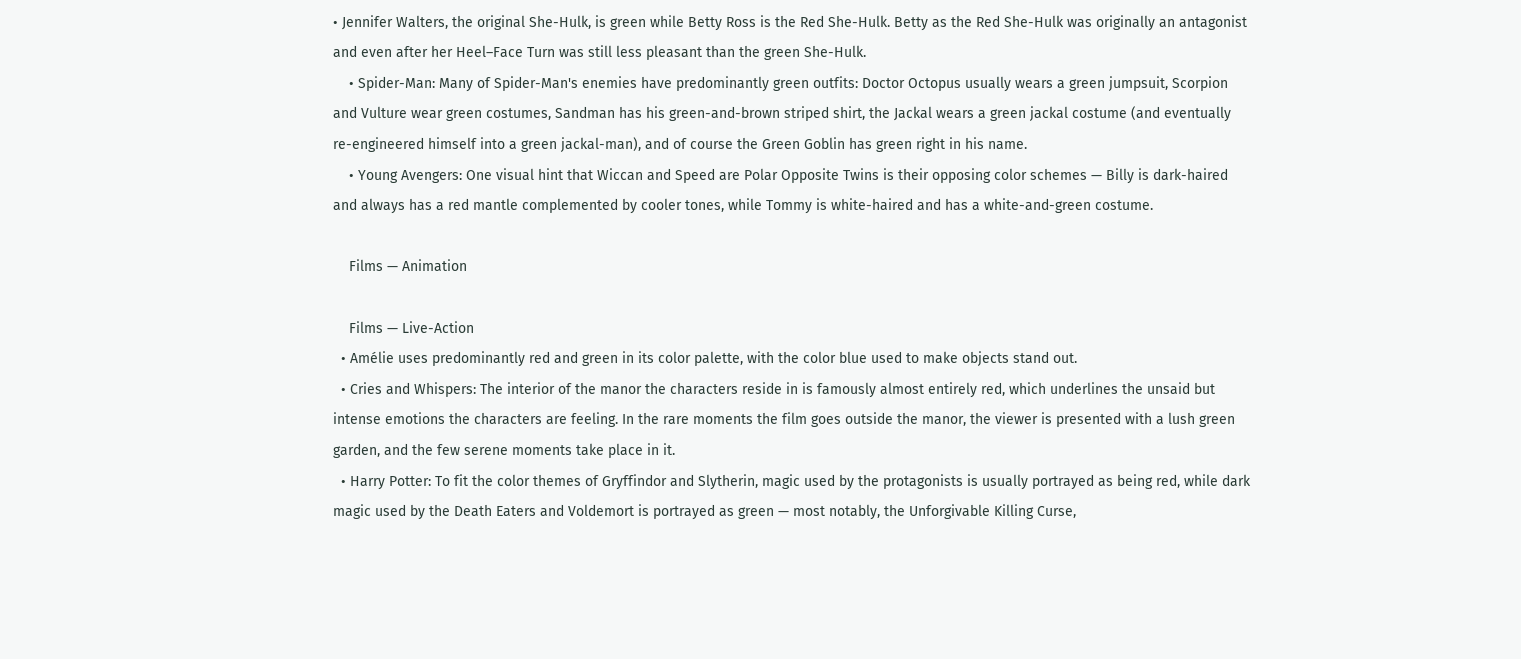• Jennifer Walters, the original She-Hulk, is green while Betty Ross is the Red She-Hulk. Betty as the Red She-Hulk was originally an antagonist and even after her Heel–Face Turn was still less pleasant than the green She-Hulk.
    • Spider-Man: Many of Spider-Man's enemies have predominantly green outfits: Doctor Octopus usually wears a green jumpsuit, Scorpion and Vulture wear green costumes, Sandman has his green-and-brown striped shirt, the Jackal wears a green jackal costume (and eventually re-engineered himself into a green jackal-man), and of course the Green Goblin has green right in his name.
    • Young Avengers: One visual hint that Wiccan and Speed are Polar Opposite Twins is their opposing color schemes — Billy is dark-haired and always has a red mantle complemented by cooler tones, while Tommy is white-haired and has a white-and-green costume.

    Films — Animation

    Films — Live-Action
  • Amélie uses predominantly red and green in its color palette, with the color blue used to make objects stand out.
  • Cries and Whispers: The interior of the manor the characters reside in is famously almost entirely red, which underlines the unsaid but intense emotions the characters are feeling. In the rare moments the film goes outside the manor, the viewer is presented with a lush green garden, and the few serene moments take place in it.
  • Harry Potter: To fit the color themes of Gryffindor and Slytherin, magic used by the protagonists is usually portrayed as being red, while dark magic used by the Death Eaters and Voldemort is portrayed as green — most notably, the Unforgivable Killing Curse,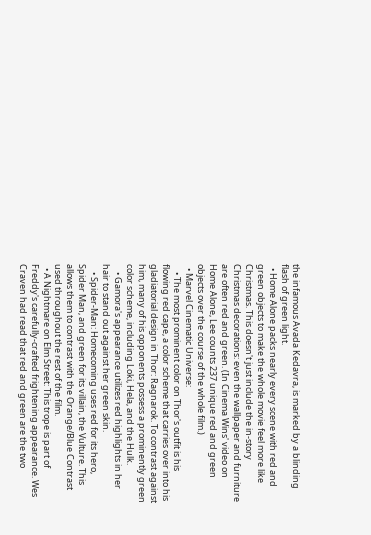the infamous Avada Kedavra, is marked by a blinding flash of green light.
  • Home Alone packs nearly every scene with red and green objects to make the whole movie feel more like Christmas. This doesn't just include the in-story Christmas decorations: even the wallpaper and furniture are often red and green. (In Cinema Wins' video on Home Alone, Lee counts 237 unique red and green objects over the course of the whole film.)
  • Marvel Cinematic Universe:
    • The most prominent color on Thor's outfit is his flowing red cape, a color scheme that carries over into his gladiatorial design in Thor: Ragnarok. To contrast against him, many of his opponents possess a prominently green color scheme, including Loki, Hela, and the Hulk.
    • Gamora's appearance utilizes red highlights in her hair to stand out against her green skin.
    • Spider-Man: Homecoming uses red for its hero, Spider Man, and green for its villain, the Vulture. This allows them to contrast with the Orange/Blue Contrast used throughout the rest of the film.
  • A Nightmare on Elm Street: This trope is part of Freddy's carefully-crafted frightening appearance. Wes Craven had read that red and green are the two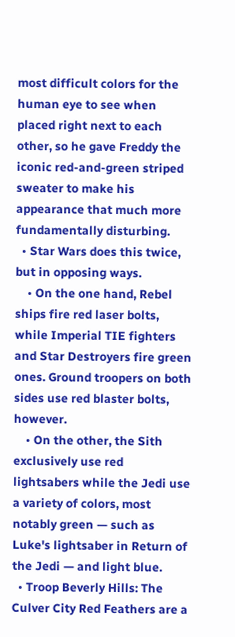most difficult colors for the human eye to see when placed right next to each other, so he gave Freddy the iconic red-and-green striped sweater to make his appearance that much more fundamentally disturbing.
  • Star Wars does this twice, but in opposing ways.
    • On the one hand, Rebel ships fire red laser bolts, while Imperial TIE fighters and Star Destroyers fire green ones. Ground troopers on both sides use red blaster bolts, however.
    • On the other, the Sith exclusively use red lightsabers while the Jedi use a variety of colors, most notably green — such as Luke's lightsaber in Return of the Jedi — and light blue.
  • Troop Beverly Hills: The Culver City Red Feathers are a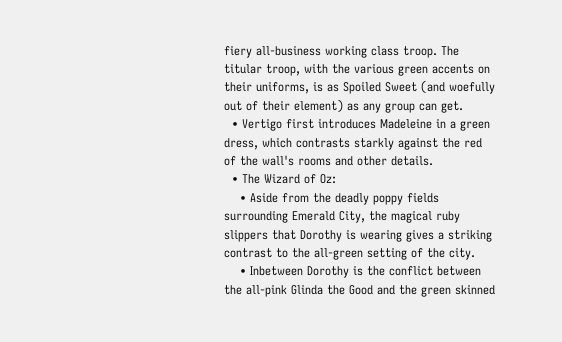fiery all-business working class troop. The titular troop, with the various green accents on their uniforms, is as Spoiled Sweet (and woefully out of their element) as any group can get.
  • Vertigo first introduces Madeleine in a green dress, which contrasts starkly against the red of the wall's rooms and other details.
  • The Wizard of Oz:
    • Aside from the deadly poppy fields surrounding Emerald City, the magical ruby slippers that Dorothy is wearing gives a striking contrast to the all-green setting of the city.
    • Inbetween Dorothy is the conflict between the all-pink Glinda the Good and the green skinned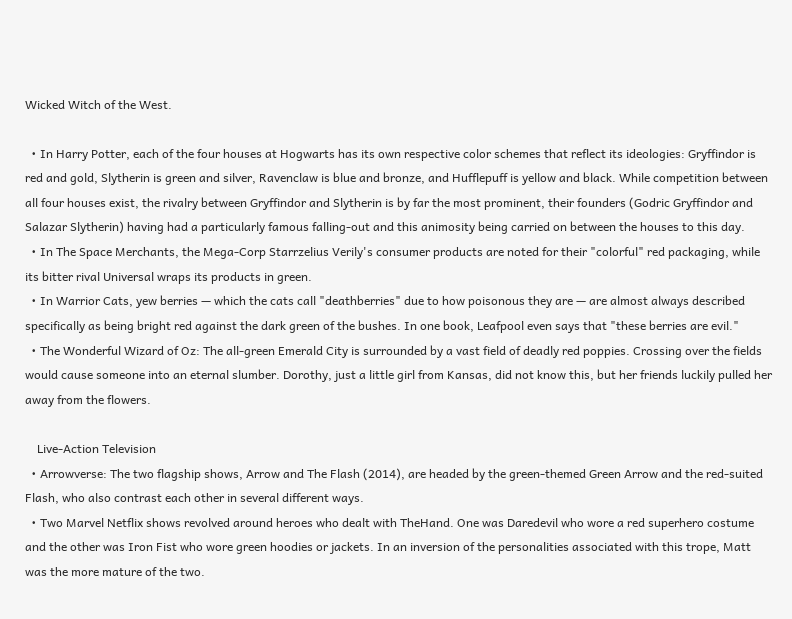Wicked Witch of the West.

  • In Harry Potter, each of the four houses at Hogwarts has its own respective color schemes that reflect its ideologies: Gryffindor is red and gold, Slytherin is green and silver, Ravenclaw is blue and bronze, and Hufflepuff is yellow and black. While competition between all four houses exist, the rivalry between Gryffindor and Slytherin is by far the most prominent, their founders (Godric Gryffindor and Salazar Slytherin) having had a particularly famous falling-out and this animosity being carried on between the houses to this day.
  • In The Space Merchants, the Mega-Corp Starrzelius Verily's consumer products are noted for their "colorful" red packaging, while its bitter rival Universal wraps its products in green.
  • In Warrior Cats, yew berries — which the cats call "deathberries" due to how poisonous they are — are almost always described specifically as being bright red against the dark green of the bushes. In one book, Leafpool even says that "these berries are evil."
  • The Wonderful Wizard of Oz: The all-green Emerald City is surrounded by a vast field of deadly red poppies. Crossing over the fields would cause someone into an eternal slumber. Dorothy, just a little girl from Kansas, did not know this, but her friends luckily pulled her away from the flowers.

    Live-Action Television
  • Arrowverse: The two flagship shows, Arrow and The Flash (2014), are headed by the green-themed Green Arrow and the red-suited Flash, who also contrast each other in several different ways.
  • Two Marvel Netflix shows revolved around heroes who dealt with TheHand. One was Daredevil who wore a red superhero costume and the other was Iron Fist who wore green hoodies or jackets. In an inversion of the personalities associated with this trope, Matt was the more mature of the two.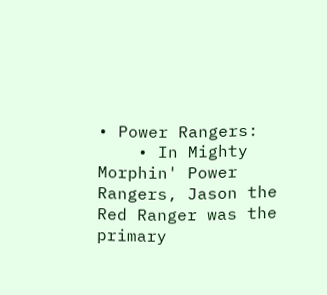• Power Rangers:
    • In Mighty Morphin' Power Rangers, Jason the Red Ranger was the primary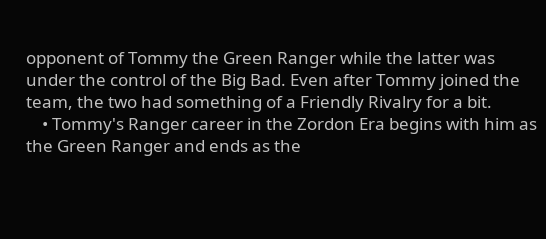opponent of Tommy the Green Ranger while the latter was under the control of the Big Bad. Even after Tommy joined the team, the two had something of a Friendly Rivalry for a bit.
    • Tommy's Ranger career in the Zordon Era begins with him as the Green Ranger and ends as the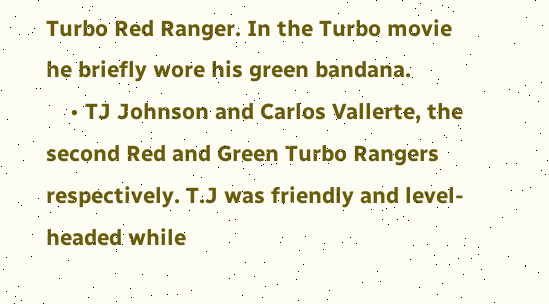Turbo Red Ranger. In the Turbo movie he briefly wore his green bandana.
    • TJ Johnson and Carlos Vallerte, the second Red and Green Turbo Rangers respectively. T.J was friendly and level-headed while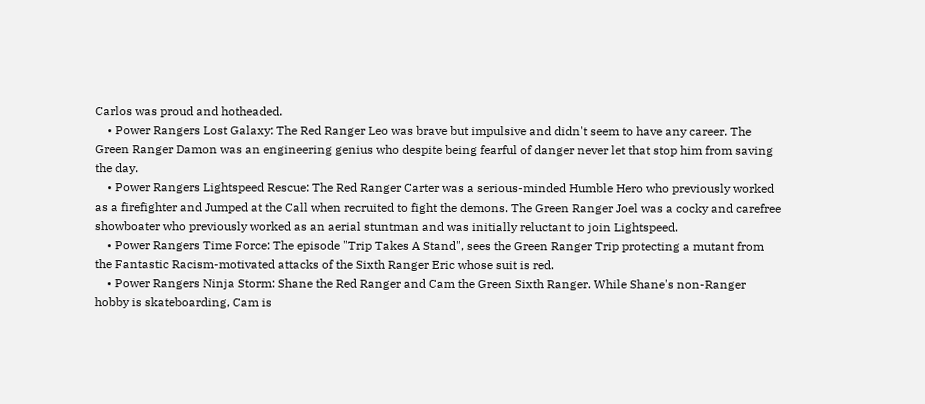Carlos was proud and hotheaded.
    • Power Rangers Lost Galaxy: The Red Ranger Leo was brave but impulsive and didn't seem to have any career. The Green Ranger Damon was an engineering genius who despite being fearful of danger never let that stop him from saving the day.
    • Power Rangers Lightspeed Rescue: The Red Ranger Carter was a serious-minded Humble Hero who previously worked as a firefighter and Jumped at the Call when recruited to fight the demons. The Green Ranger Joel was a cocky and carefree showboater who previously worked as an aerial stuntman and was initially reluctant to join Lightspeed.
    • Power Rangers Time Force: The episode "Trip Takes A Stand", sees the Green Ranger Trip protecting a mutant from the Fantastic Racism-motivated attacks of the Sixth Ranger Eric whose suit is red.
    • Power Rangers Ninja Storm: Shane the Red Ranger and Cam the Green Sixth Ranger. While Shane's non-Ranger hobby is skateboarding, Cam is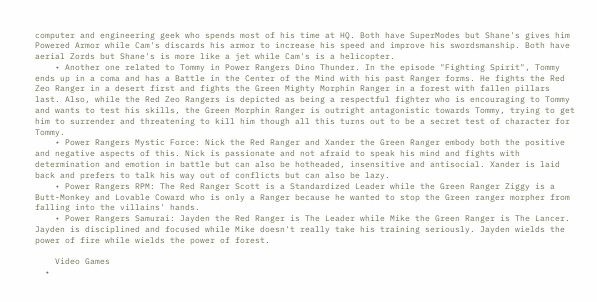computer and engineering geek who spends most of his time at HQ. Both have SuperModes but Shane's gives him Powered Armor while Cam's discards his armor to increase his speed and improve his swordsmanship. Both have aerial Zords but Shane's is more like a jet while Cam's is a helicopter.
    • Another one related to Tommy in Power Rangers Dino Thunder. In the episode "Fighting Spirit", Tommy ends up in a coma and has a Battle in the Center of the Mind with his past Ranger forms. He fights the Red Zeo Ranger in a desert first and fights the Green Mighty Morphin Ranger in a forest with fallen pillars last. Also, while the Red Zeo Rangers is depicted as being a respectful fighter who is encouraging to Tommy and wants to test his skills, the Green Morphin Ranger is outright antagonistic towards Tommy, trying to get him to surrender and threatening to kill him though all this turns out to be a secret test of character for Tommy.
    • Power Rangers Mystic Force: Nick the Red Ranger and Xander the Green Ranger embody both the positive and negative aspects of this. Nick is passionate and not afraid to speak his mind and fights with determination and emotion in battle but can also be hotheaded, insensitive and antisocial. Xander is laid back and prefers to talk his way out of conflicts but can also be lazy.
    • Power Rangers RPM: The Red Ranger Scott is a Standardized Leader while the Green Ranger Ziggy is a Butt-Monkey and Lovable Coward who is only a Ranger because he wanted to stop the Green ranger morpher from falling into the villains' hands.
    • Power Rangers Samurai: Jayden the Red Ranger is The Leader while Mike the Green Ranger is The Lancer. Jayden is disciplined and focused while Mike doesn't really take his training seriously. Jayden wields the power of fire while wields the power of forest.

    Video Games
  •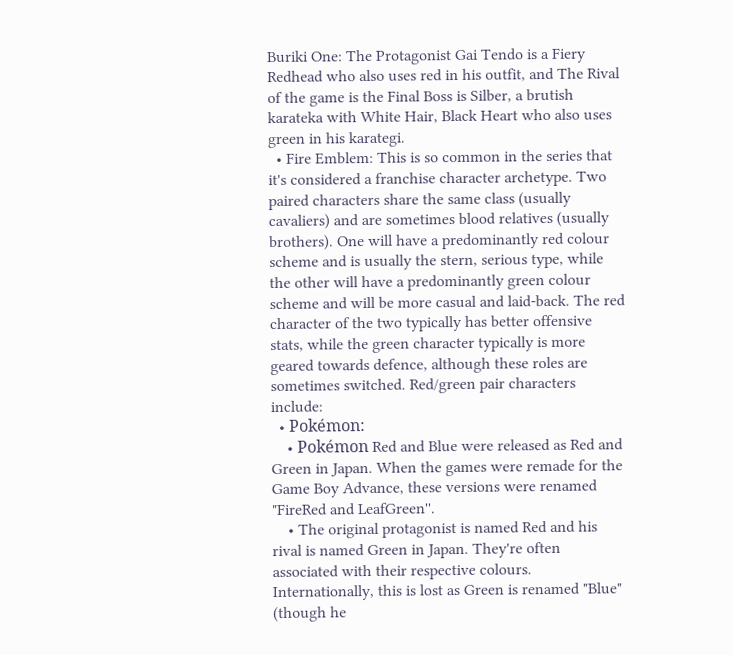Buriki One: The Protagonist Gai Tendo is a Fiery Redhead who also uses red in his outfit, and The Rival of the game is the Final Boss is Silber, a brutish karateka with White Hair, Black Heart who also uses green in his karategi.
  • Fire Emblem: This is so common in the series that it's considered a franchise character archetype. Two paired characters share the same class (usually cavaliers) and are sometimes blood relatives (usually brothers). One will have a predominantly red colour scheme and is usually the stern, serious type, while the other will have a predominantly green colour scheme and will be more casual and laid-back. The red character of the two typically has better offensive stats, while the green character typically is more geared towards defence, although these roles are sometimes switched. Red/green pair characters include:
  • Pokémon:
    • Pokémon Red and Blue were released as Red and Green in Japan. When the games were remade for the Game Boy Advance, these versions were renamed "FireRed and LeafGreen''.
    • The original protagonist is named Red and his rival is named Green in Japan. They're often associated with their respective colours. Internationally, this is lost as Green is renamed "Blue" (though he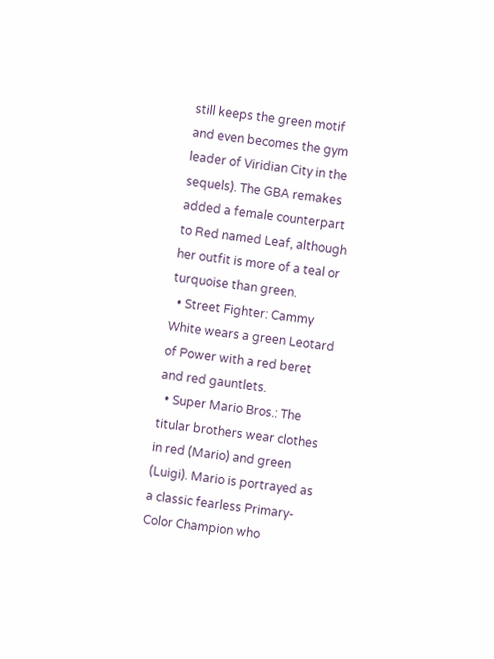still keeps the green motif and even becomes the gym leader of Viridian City in the sequels). The GBA remakes added a female counterpart to Red named Leaf, although her outfit is more of a teal or turquoise than green.
  • Street Fighter: Cammy White wears a green Leotard of Power with a red beret and red gauntlets.
  • Super Mario Bros.: The titular brothers wear clothes in red (Mario) and green (Luigi). Mario is portrayed as a classic fearless Primary-Color Champion who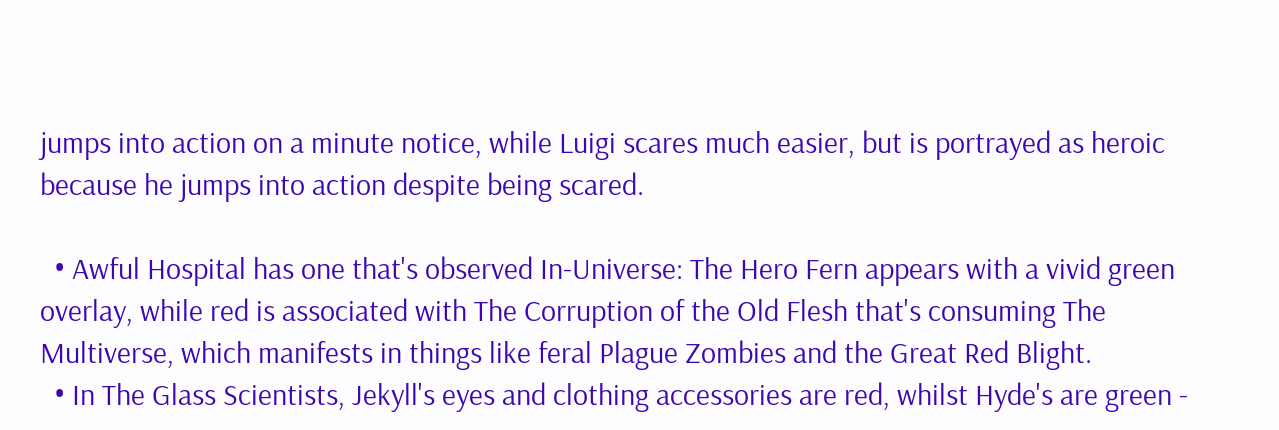jumps into action on a minute notice, while Luigi scares much easier, but is portrayed as heroic because he jumps into action despite being scared.

  • Awful Hospital has one that's observed In-Universe: The Hero Fern appears with a vivid green overlay, while red is associated with The Corruption of the Old Flesh that's consuming The Multiverse, which manifests in things like feral Plague Zombies and the Great Red Blight.
  • In The Glass Scientists, Jekyll's eyes and clothing accessories are red, whilst Hyde's are green -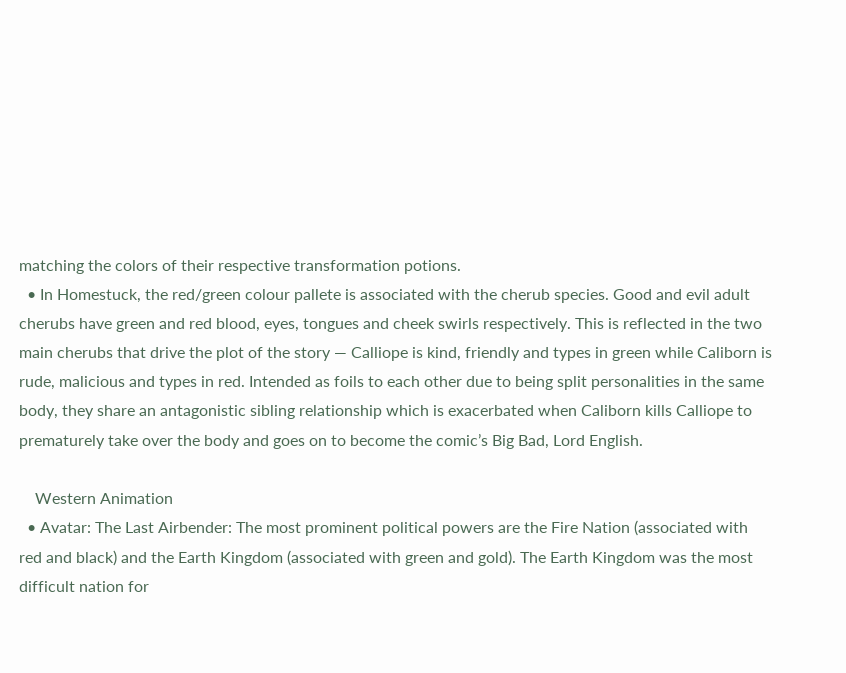matching the colors of their respective transformation potions.
  • In Homestuck, the red/green colour pallete is associated with the cherub species. Good and evil adult cherubs have green and red blood, eyes, tongues and cheek swirls respectively. This is reflected in the two main cherubs that drive the plot of the story — Calliope is kind, friendly and types in green while Caliborn is rude, malicious and types in red. Intended as foils to each other due to being split personalities in the same body, they share an antagonistic sibling relationship which is exacerbated when Caliborn kills Calliope to prematurely take over the body and goes on to become the comic’s Big Bad, Lord English.

    Western Animation
  • Avatar: The Last Airbender: The most prominent political powers are the Fire Nation (associated with red and black) and the Earth Kingdom (associated with green and gold). The Earth Kingdom was the most difficult nation for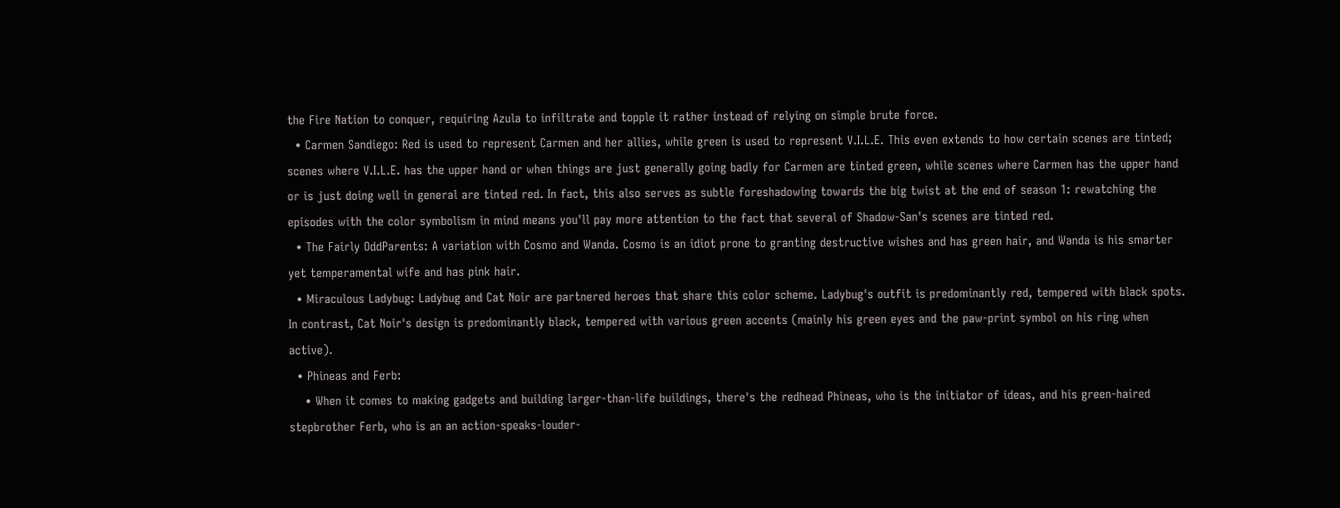the Fire Nation to conquer, requiring Azula to infiltrate and topple it rather instead of relying on simple brute force.
  • Carmen Sandiego: Red is used to represent Carmen and her allies, while green is used to represent V.I.L.E. This even extends to how certain scenes are tinted; scenes where V.I.L.E. has the upper hand or when things are just generally going badly for Carmen are tinted green, while scenes where Carmen has the upper hand or is just doing well in general are tinted red. In fact, this also serves as subtle foreshadowing towards the big twist at the end of season 1: rewatching the episodes with the color symbolism in mind means you'll pay more attention to the fact that several of Shadow-San's scenes are tinted red.
  • The Fairly OddParents: A variation with Cosmo and Wanda. Cosmo is an idiot prone to granting destructive wishes and has green hair, and Wanda is his smarter yet temperamental wife and has pink hair.
  • Miraculous Ladybug: Ladybug and Cat Noir are partnered heroes that share this color scheme. Ladybug's outfit is predominantly red, tempered with black spots. In contrast, Cat Noir's design is predominantly black, tempered with various green accents (mainly his green eyes and the paw-print symbol on his ring when active).
  • Phineas and Ferb:
    • When it comes to making gadgets and building larger-than-life buildings, there's the redhead Phineas, who is the initiator of ideas, and his green-haired stepbrother Ferb, who is an an action-speaks-louder-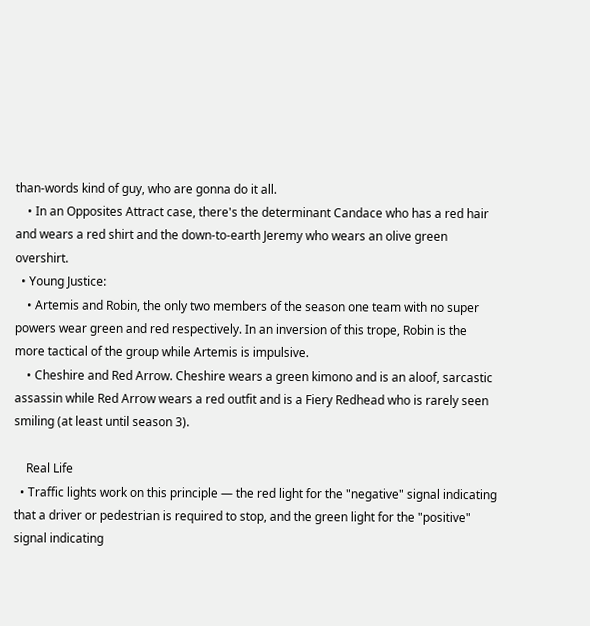than-words kind of guy, who are gonna do it all.
    • In an Opposites Attract case, there's the determinant Candace who has a red hair and wears a red shirt and the down-to-earth Jeremy who wears an olive green overshirt.
  • Young Justice:
    • Artemis and Robin, the only two members of the season one team with no super powers wear green and red respectively. In an inversion of this trope, Robin is the more tactical of the group while Artemis is impulsive.
    • Cheshire and Red Arrow. Cheshire wears a green kimono and is an aloof, sarcastic assassin while Red Arrow wears a red outfit and is a Fiery Redhead who is rarely seen smiling (at least until season 3).

    Real Life
  • Traffic lights work on this principle — the red light for the "negative" signal indicating that a driver or pedestrian is required to stop, and the green light for the "positive" signal indicating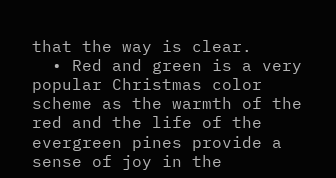that the way is clear.
  • Red and green is a very popular Christmas color scheme as the warmth of the red and the life of the evergreen pines provide a sense of joy in the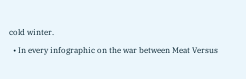cold winter.
  • In every infographic on the war between Meat Versus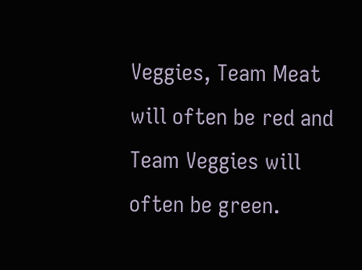Veggies, Team Meat will often be red and Team Veggies will often be green.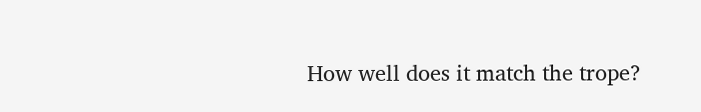How well does it match the trope?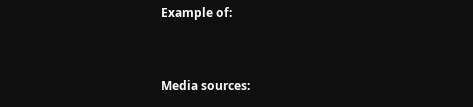Example of:


Media sources: